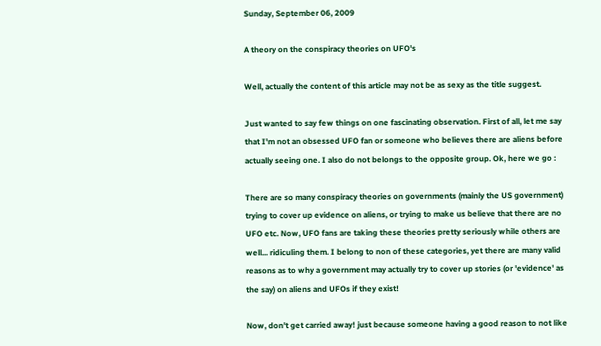Sunday, September 06, 2009

A theory on the conspiracy theories on UFO's

Well, actually the content of this article may not be as sexy as the title suggest.

Just wanted to say few things on one fascinating observation. First of all, let me say that I'm not an obsessed UFO fan or someone who believes there are aliens before actually seeing one. I also do not belongs to the opposite group. Ok, here we go :

There are so many conspiracy theories on governments (mainly the US government) trying to cover up evidence on aliens, or trying to make us believe that there are no UFO etc. Now, UFO fans are taking these theories pretty seriously while others are well... ridiculing them. I belong to non of these categories, yet there are many valid reasons as to why a government may actually try to cover up stories (or 'evidence' as the say) on aliens and UFOs if they exist!

Now, don't get carried away! just because someone having a good reason to not like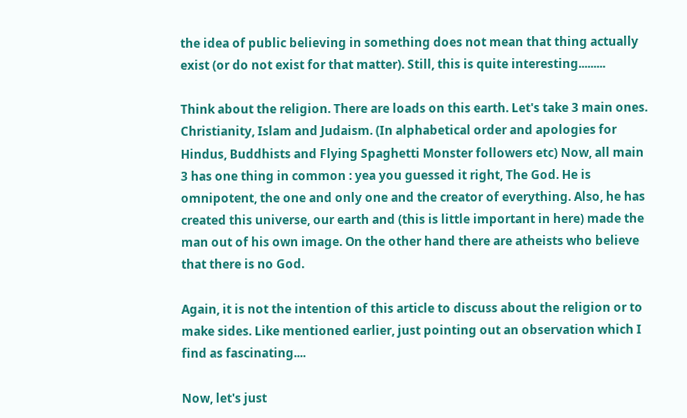the idea of public believing in something does not mean that thing actually exist (or do not exist for that matter). Still, this is quite interesting.........

Think about the religion. There are loads on this earth. Let's take 3 main ones. Christianity, Islam and Judaism. (In alphabetical order and apologies for Hindus, Buddhists and Flying Spaghetti Monster followers etc) Now, all main 3 has one thing in common : yea you guessed it right, The God. He is omnipotent, the one and only one and the creator of everything. Also, he has created this universe, our earth and (this is little important in here) made the man out of his own image. On the other hand there are atheists who believe that there is no God.

Again, it is not the intention of this article to discuss about the religion or to make sides. Like mentioned earlier, just pointing out an observation which I find as fascinating....

Now, let's just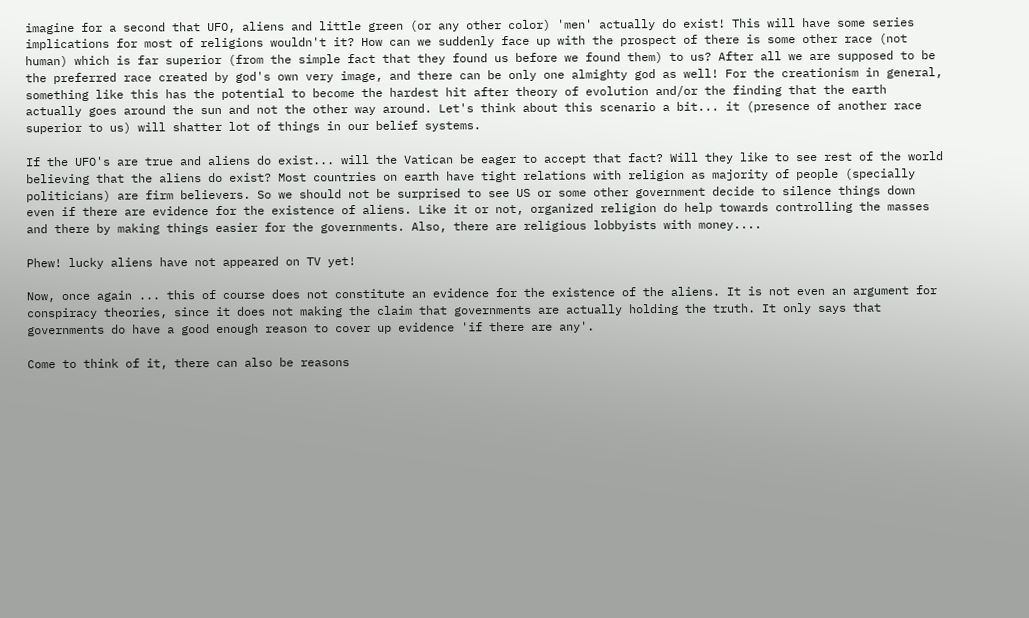imagine for a second that UFO, aliens and little green (or any other color) 'men' actually do exist! This will have some series implications for most of religions wouldn't it? How can we suddenly face up with the prospect of there is some other race (not human) which is far superior (from the simple fact that they found us before we found them) to us? After all we are supposed to be the preferred race created by god's own very image, and there can be only one almighty god as well! For the creationism in general, something like this has the potential to become the hardest hit after theory of evolution and/or the finding that the earth actually goes around the sun and not the other way around. Let's think about this scenario a bit... it (presence of another race superior to us) will shatter lot of things in our belief systems.

If the UFO's are true and aliens do exist... will the Vatican be eager to accept that fact? Will they like to see rest of the world believing that the aliens do exist? Most countries on earth have tight relations with religion as majority of people (specially politicians) are firm believers. So we should not be surprised to see US or some other government decide to silence things down even if there are evidence for the existence of aliens. Like it or not, organized religion do help towards controlling the masses and there by making things easier for the governments. Also, there are religious lobbyists with money....

Phew! lucky aliens have not appeared on TV yet!

Now, once again ... this of course does not constitute an evidence for the existence of the aliens. It is not even an argument for conspiracy theories, since it does not making the claim that governments are actually holding the truth. It only says that governments do have a good enough reason to cover up evidence 'if there are any'.

Come to think of it, there can also be reasons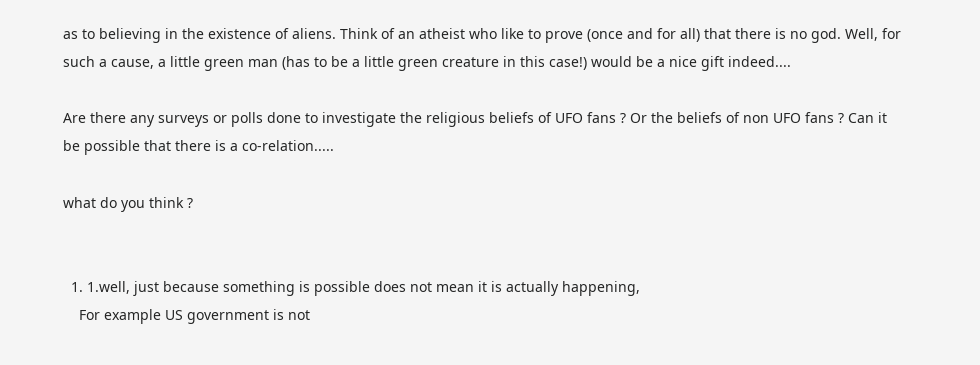as to believing in the existence of aliens. Think of an atheist who like to prove (once and for all) that there is no god. Well, for such a cause, a little green man (has to be a little green creature in this case!) would be a nice gift indeed....

Are there any surveys or polls done to investigate the religious beliefs of UFO fans ? Or the beliefs of non UFO fans ? Can it be possible that there is a co-relation.....

what do you think ?


  1. 1.well, just because something is possible does not mean it is actually happening,
    For example US government is not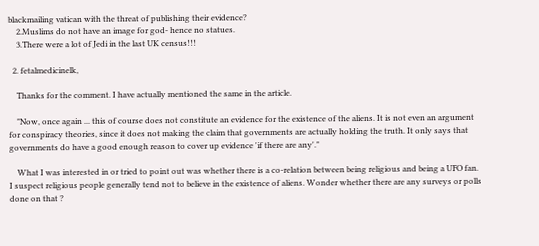blackmailing vatican with the threat of publishing their evidence?
    2.Muslims do not have an image for god- hence no statues.
    3.There were a lot of Jedi in the last UK census!!!

  2. fetalmedicinelk,

    Thanks for the comment. I have actually mentioned the same in the article.

    "Now, once again ... this of course does not constitute an evidence for the existence of the aliens. It is not even an argument for conspiracy theories, since it does not making the claim that governments are actually holding the truth. It only says that governments do have a good enough reason to cover up evidence 'if there are any'."

    What I was interested in or tried to point out was whether there is a co-relation between being religious and being a UFO fan. I suspect religious people generally tend not to believe in the existence of aliens. Wonder whether there are any surveys or polls done on that ?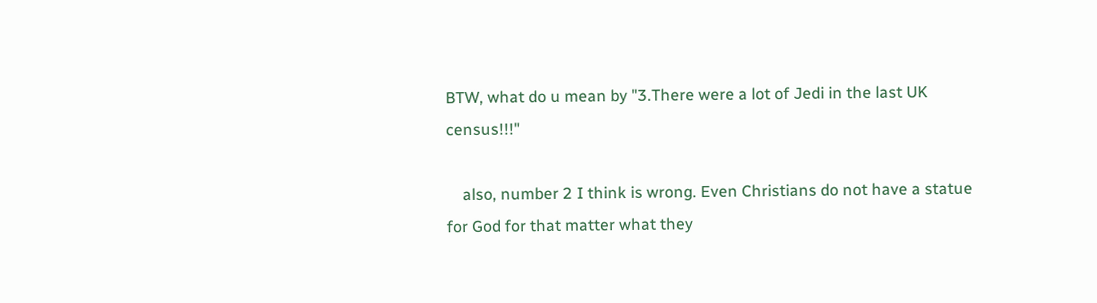BTW, what do u mean by "3.There were a lot of Jedi in the last UK census!!!"

    also, number 2 I think is wrong. Even Christians do not have a statue for God for that matter what they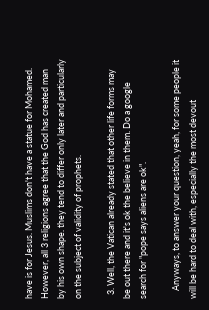have is for Jesus. Muslims don't have a statue for Mohamed. However, all 3 religions agree that the God has created man by his own shape. they tend to differ only later and particularly on the subject of validity of prophets.

  3. Well, the Vatican already stated that other life forms may be out there and it's ok the believe in them. Do a google search for "pope says aliens are ok".

    Anyways, to answer your question, yeah, for some people it will be hard to deal with, especially the most devout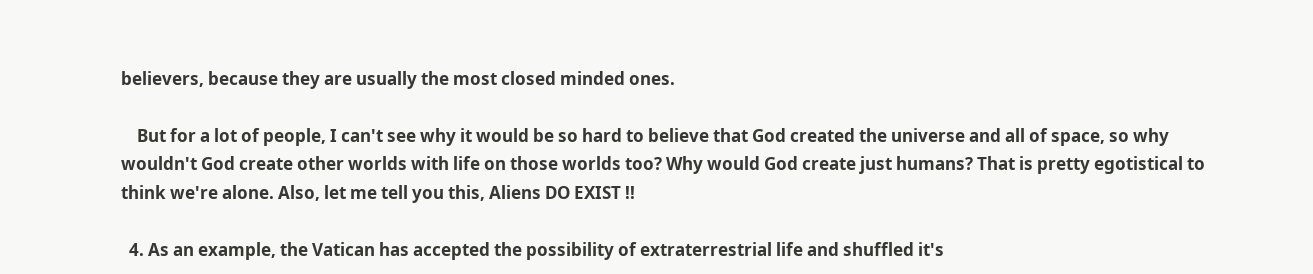believers, because they are usually the most closed minded ones.

    But for a lot of people, I can't see why it would be so hard to believe that God created the universe and all of space, so why wouldn't God create other worlds with life on those worlds too? Why would God create just humans? That is pretty egotistical to think we're alone. Also, let me tell you this, Aliens DO EXIST !!

  4. As an example, the Vatican has accepted the possibility of extraterrestrial life and shuffled it's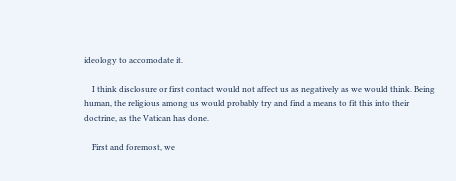ideology to accomodate it.

    I think disclosure or first contact would not affect us as negatively as we would think. Being human, the religious among us would probably try and find a means to fit this into their doctrine, as the Vatican has done.

    First and foremost, we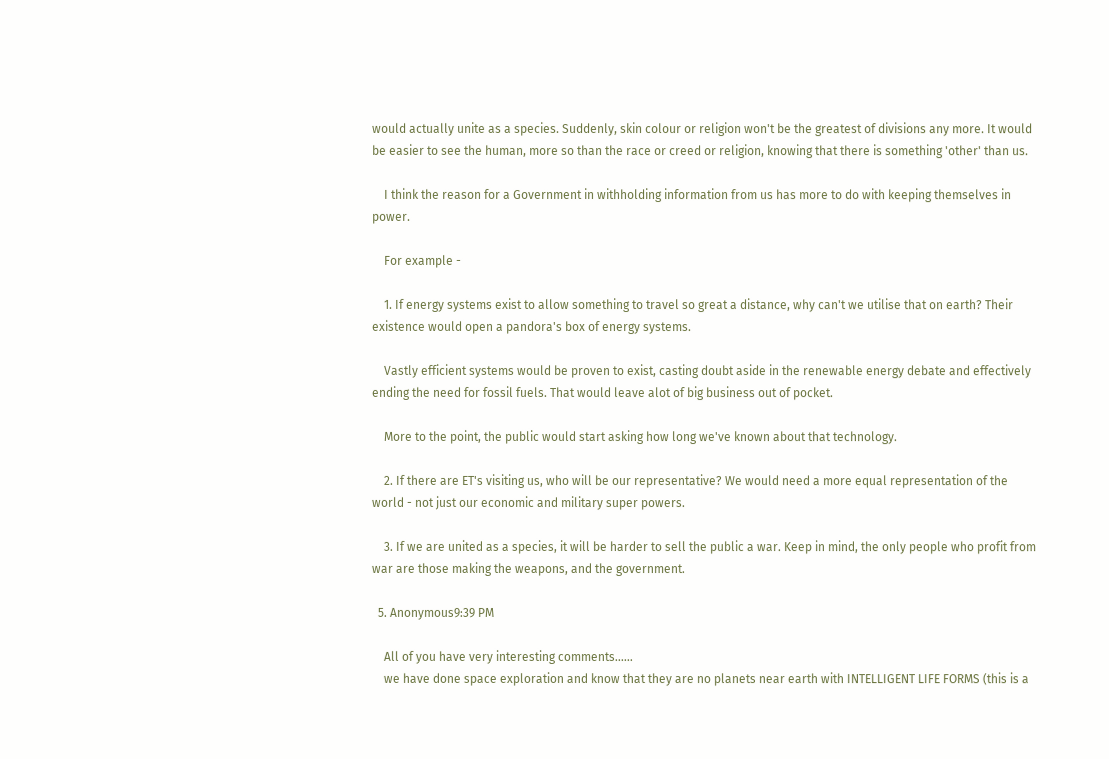would actually unite as a species. Suddenly, skin colour or religion won't be the greatest of divisions any more. It would be easier to see the human, more so than the race or creed or religion, knowing that there is something 'other' than us.

    I think the reason for a Government in withholding information from us has more to do with keeping themselves in power.

    For example -

    1. If energy systems exist to allow something to travel so great a distance, why can't we utilise that on earth? Their existence would open a pandora's box of energy systems.

    Vastly efficient systems would be proven to exist, casting doubt aside in the renewable energy debate and effectively ending the need for fossil fuels. That would leave alot of big business out of pocket.

    More to the point, the public would start asking how long we've known about that technology.

    2. If there are ET's visiting us, who will be our representative? We would need a more equal representation of the world - not just our economic and military super powers.

    3. If we are united as a species, it will be harder to sell the public a war. Keep in mind, the only people who profit from war are those making the weapons, and the government.

  5. Anonymous9:39 PM

    All of you have very interesting comments......
    we have done space exploration and know that they are no planets near earth with INTELLIGENT LIFE FORMS (this is a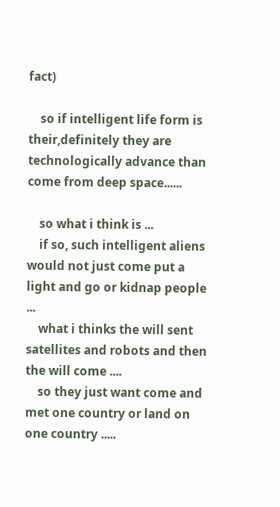fact)

    so if intelligent life form is their,definitely they are technologically advance than come from deep space......

    so what i think is ...
    if so, such intelligent aliens would not just come put a light and go or kidnap people ...
    what i thinks the will sent satellites and robots and then the will come ....
    so they just want come and met one country or land on one country .....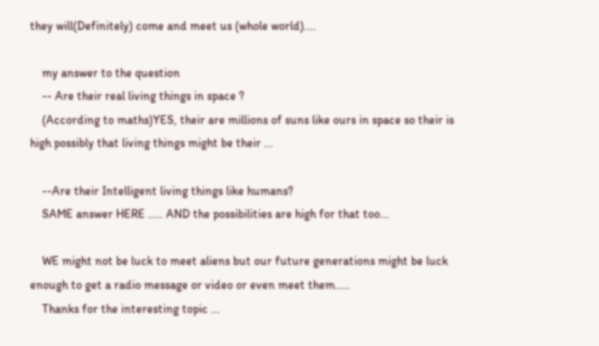they will(Definitely) come and meet us (whole world)....

    my answer to the question
    -- Are their real living things in space ?
    (According to maths)YES, their are millions of suns like ours in space so their is high possibly that living things might be their ...

    --Are their Intelligent living things like humans?
    SAME answer HERE ..... AND the possibilities are high for that too...

    WE might not be luck to meet aliens but our future generations might be luck enough to get a radio message or video or even meet them.....
    Thanks for the interesting topic ...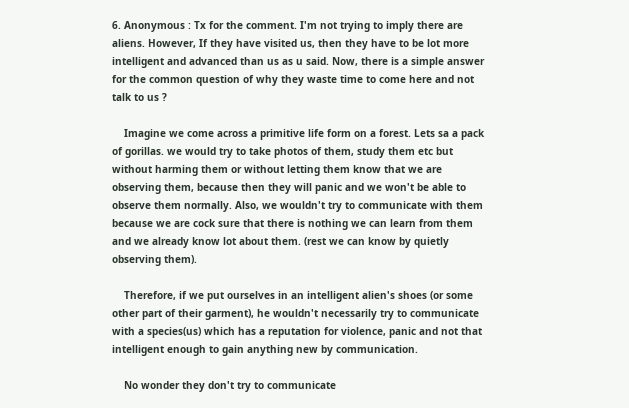6. Anonymous : Tx for the comment. I'm not trying to imply there are aliens. However, If they have visited us, then they have to be lot more intelligent and advanced than us as u said. Now, there is a simple answer for the common question of why they waste time to come here and not talk to us ?

    Imagine we come across a primitive life form on a forest. Lets sa a pack of gorillas. we would try to take photos of them, study them etc but without harming them or without letting them know that we are observing them, because then they will panic and we won't be able to observe them normally. Also, we wouldn't try to communicate with them because we are cock sure that there is nothing we can learn from them and we already know lot about them. (rest we can know by quietly observing them).

    Therefore, if we put ourselves in an intelligent alien's shoes (or some other part of their garment), he wouldn't necessarily try to communicate with a species(us) which has a reputation for violence, panic and not that intelligent enough to gain anything new by communication.

    No wonder they don't try to communicate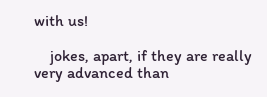with us!

    jokes, apart, if they are really very advanced than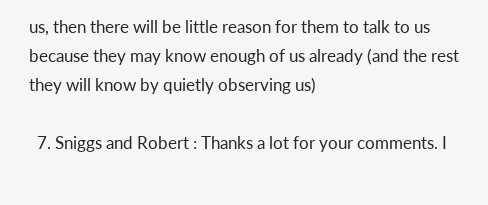us, then there will be little reason for them to talk to us because they may know enough of us already (and the rest they will know by quietly observing us)

  7. Sniggs and Robert : Thanks a lot for your comments. I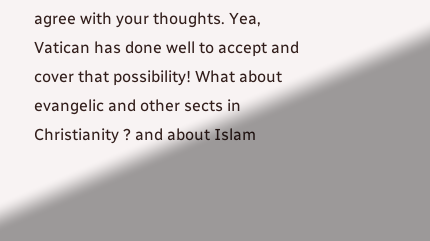agree with your thoughts. Yea, Vatican has done well to accept and cover that possibility! What about evangelic and other sects in Christianity ? and about Islam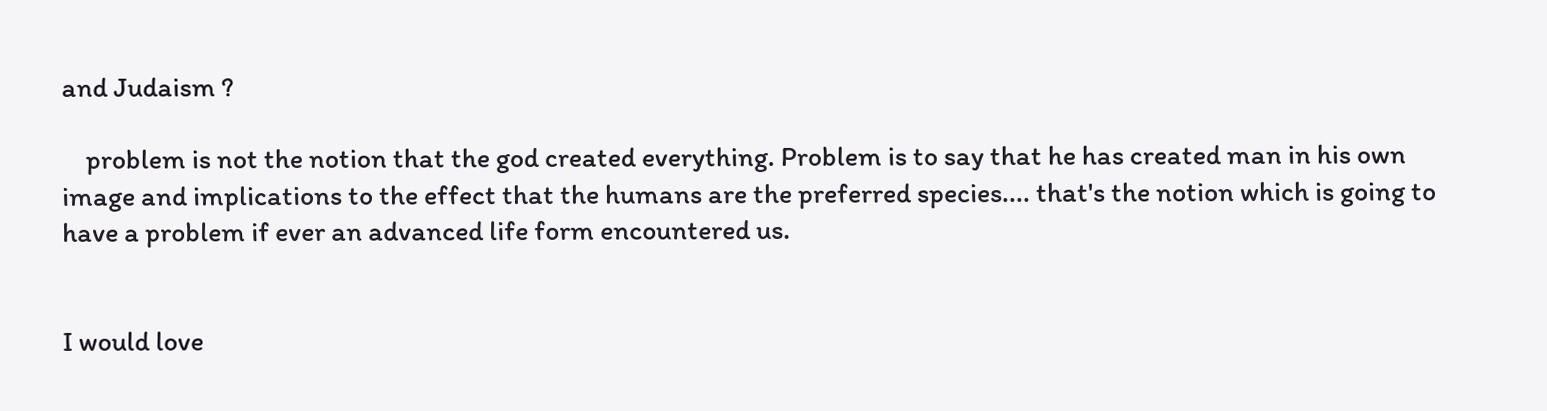and Judaism ?

    problem is not the notion that the god created everything. Problem is to say that he has created man in his own image and implications to the effect that the humans are the preferred species.... that's the notion which is going to have a problem if ever an advanced life form encountered us.


I would love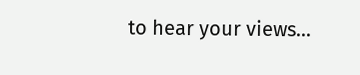to hear your views...